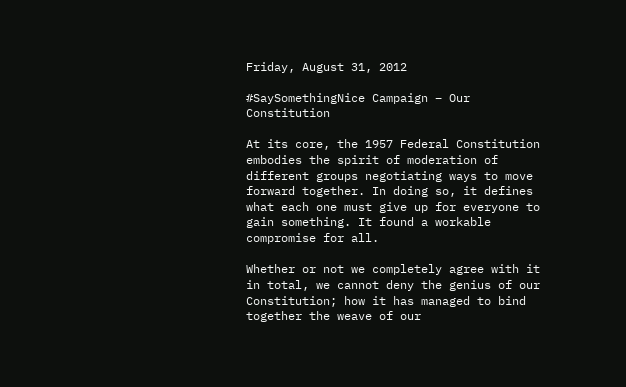Friday, August 31, 2012

#SaySomethingNice Campaign – Our Constitution

At its core, the 1957 Federal Constitution embodies the spirit of moderation of different groups negotiating ways to move forward together. In doing so, it defines
what each one must give up for everyone to gain something. It found a workable compromise for all.

Whether or not we completely agree with it in total, we cannot deny the genius of our Constitution; how it has managed to bind together the weave of our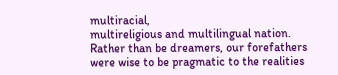multiracial,
multireligious and multilingual nation. Rather than be dreamers, our forefathers were wise to be pragmatic to the realities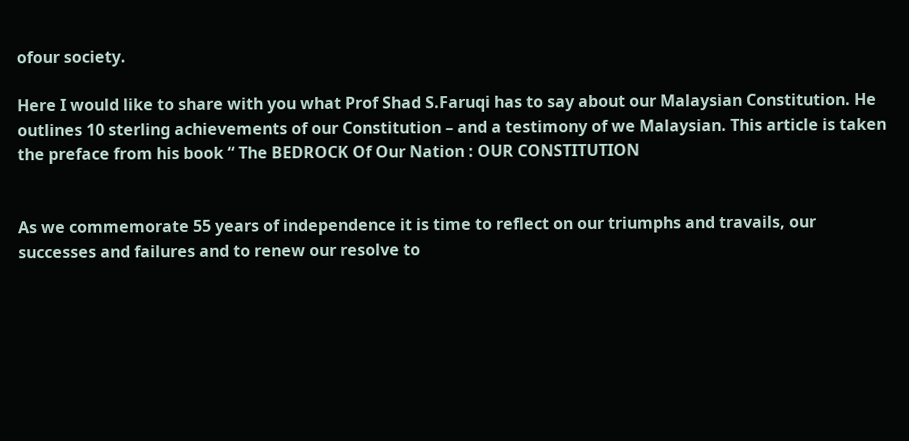ofour society.

Here I would like to share with you what Prof Shad S.Faruqi has to say about our Malaysian Constitution. He outlines 10 sterling achievements of our Constitution – and a testimony of we Malaysian. This article is taken the preface from his book “ The BEDROCK Of Our Nation : OUR CONSTITUTION


As we commemorate 55 years of independence it is time to reflect on our triumphs and travails, our successes and failures and to renew our resolve to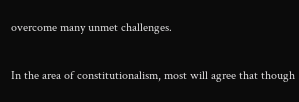overcome many unmet challenges.

In the area of constitutionalism, most will agree that though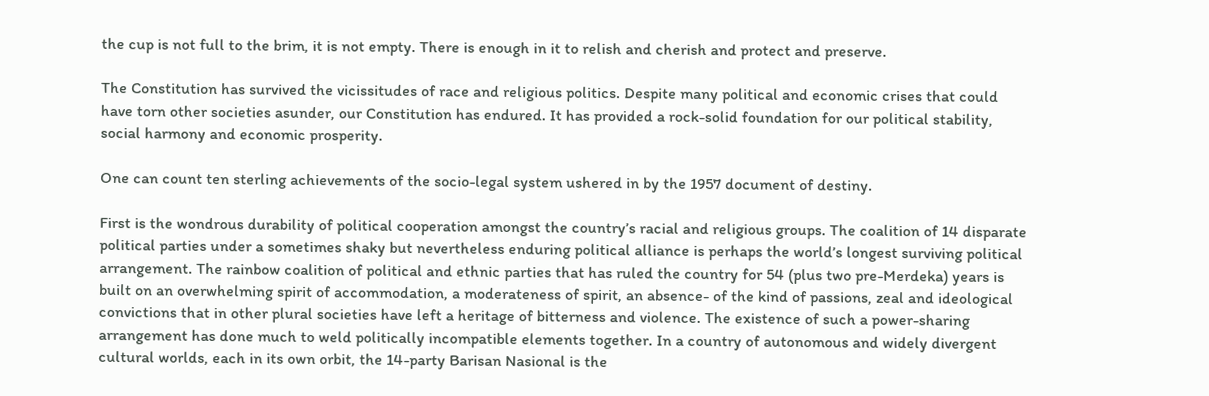the cup is not full to the brim, it is not empty. There is enough in it to relish and cherish and protect and preserve.

The Constitution has survived the vicissitudes of race and religious politics. Despite many political and economic crises that could have torn other societies asunder, our Constitution has endured. It has provided a rock-solid foundation for our political stability, social harmony and economic prosperity.

One can count ten sterling achievements of the socio-legal system ushered in by the 1957 document of destiny.

First is the wondrous durability of political cooperation amongst the country’s racial and religious groups. The coalition of 14 disparate political parties under a sometimes shaky but nevertheless enduring political alliance is perhaps the world’s longest surviving political arrangement. The rainbow coalition of political and ethnic parties that has ruled the country for 54 (plus two pre-Merdeka) years is built on an overwhelming spirit of accommodation, a moderateness of spirit, an absence- of the kind of passions, zeal and ideological convictions that in other plural societies have left a heritage of bitterness and violence. The existence of such a power-sharing arrangement has done much to weld politically incompatible elements together. In a country of autonomous and widely divergent cultural worlds, each in its own orbit, the 14-party Barisan Nasional is the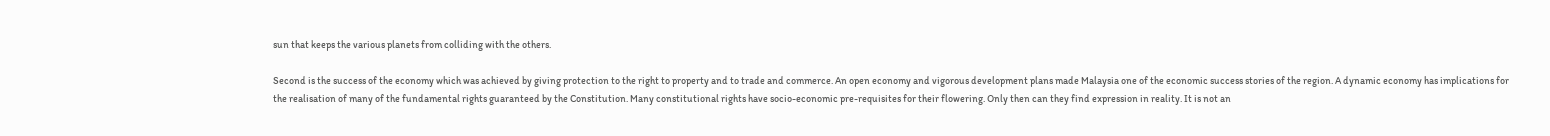sun that keeps the various planets from colliding with the others.

Second is the success of the economy which was achieved by giving protection to the right to property and to trade and commerce. An open economy and vigorous development plans made Malaysia one of the economic success stories of the region. A dynamic economy has implications for the realisation of many of the fundamental rights guaranteed by the Constitution. Many constitutional rights have socio-economic pre-requisites for their flowering. Only then can they find expression in reality. It is not an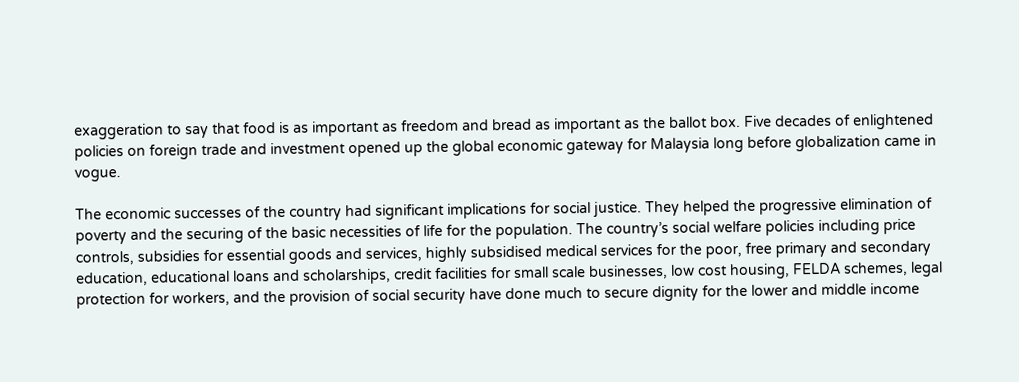exaggeration to say that food is as important as freedom and bread as important as the ballot box. Five decades of enlightened policies on foreign trade and investment opened up the global economic gateway for Malaysia long before globalization came in vogue.

The economic successes of the country had significant implications for social justice. They helped the progressive elimination of poverty and the securing of the basic necessities of life for the population. The country’s social welfare policies including price controls, subsidies for essential goods and services, highly subsidised medical services for the poor, free primary and secondary education, educational loans and scholarships, credit facilities for small scale businesses, low cost housing, FELDA schemes, legal protection for workers, and the provision of social security have done much to secure dignity for the lower and middle income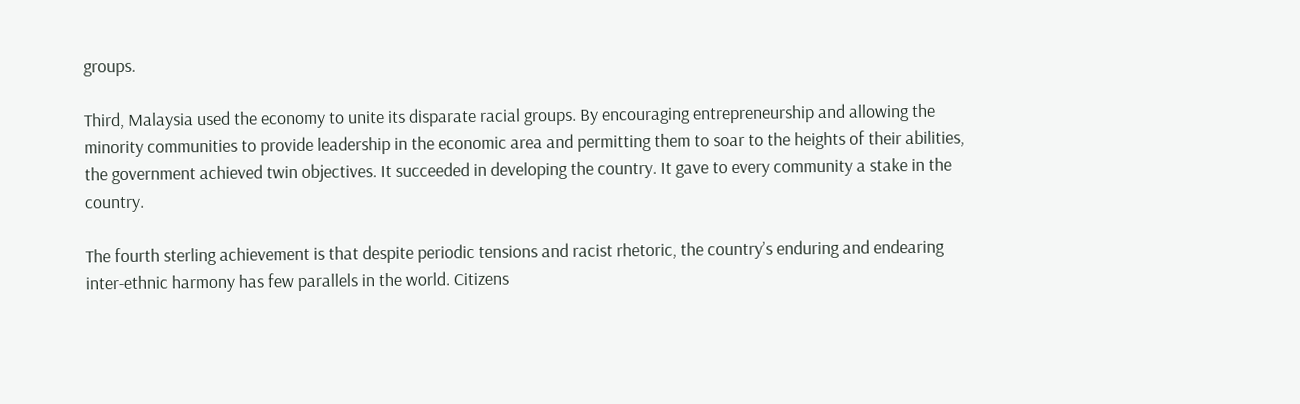groups.

Third, Malaysia used the economy to unite its disparate racial groups. By encouraging entrepreneurship and allowing the minority communities to provide leadership in the economic area and permitting them to soar to the heights of their abilities, the government achieved twin objectives. It succeeded in developing the country. It gave to every community a stake in the country.

The fourth sterling achievement is that despite periodic tensions and racist rhetoric, the country’s enduring and endearing inter-ethnic harmony has few parallels in the world. Citizens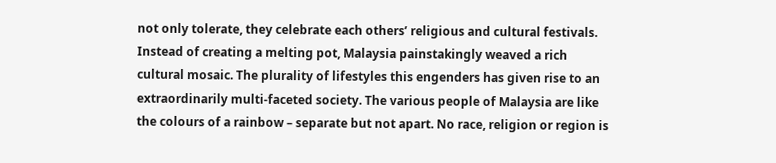not only tolerate, they celebrate each others’ religious and cultural festivals. Instead of creating a melting pot, Malaysia painstakingly weaved a rich cultural mosaic. The plurality of lifestyles this engenders has given rise to an extraordinarily multi-faceted society. The various people of Malaysia are like the colours of a rainbow – separate but not apart. No race, religion or region is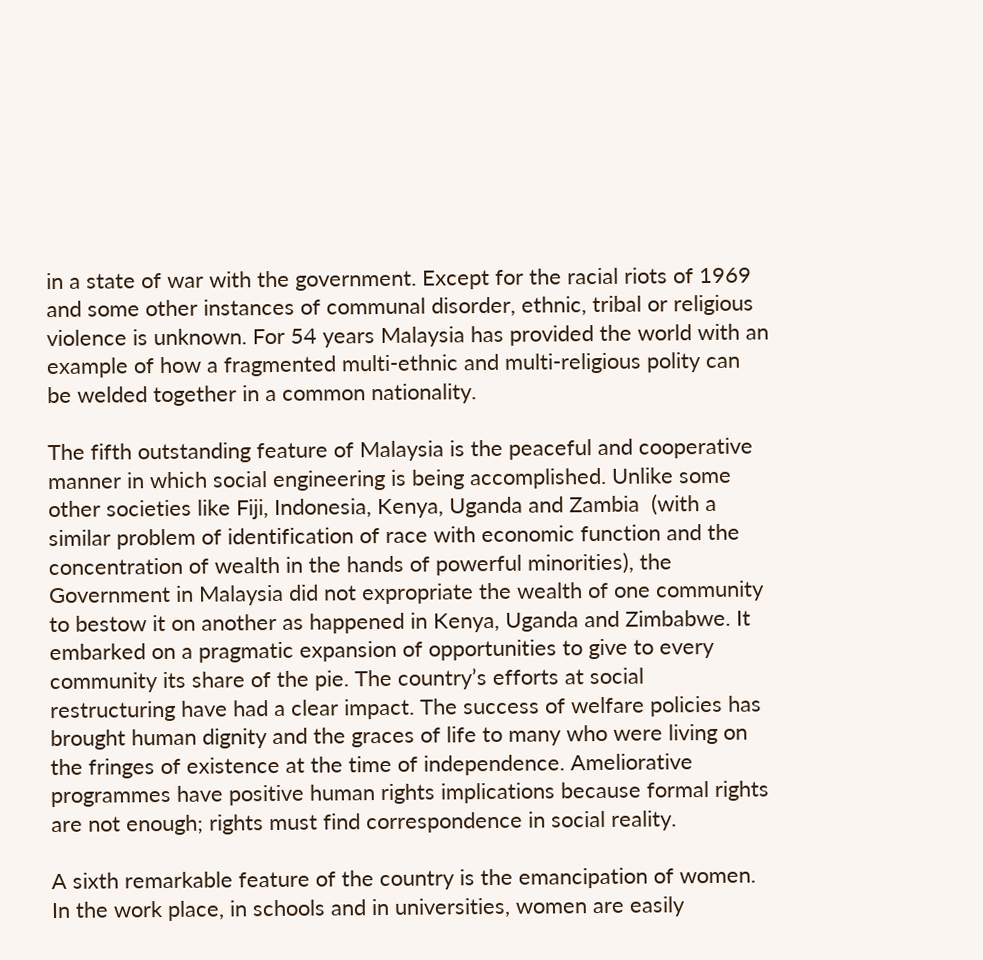in a state of war with the government. Except for the racial riots of 1969 and some other instances of communal disorder, ethnic, tribal or religious violence is unknown. For 54 years Malaysia has provided the world with an example of how a fragmented multi-ethnic and multi-religious polity can be welded together in a common nationality.

The fifth outstanding feature of Malaysia is the peaceful and cooperative manner in which social engineering is being accomplished. Unlike some other societies like Fiji, Indonesia, Kenya, Uganda and Zambia  (with a similar problem of identification of race with economic function and the concentration of wealth in the hands of powerful minorities), the Government in Malaysia did not expropriate the wealth of one community to bestow it on another as happened in Kenya, Uganda and Zimbabwe. It embarked on a pragmatic expansion of opportunities to give to every community its share of the pie. The country’s efforts at social restructuring have had a clear impact. The success of welfare policies has brought human dignity and the graces of life to many who were living on the fringes of existence at the time of independence. Ameliorative programmes have positive human rights implications because formal rights are not enough; rights must find correspondence in social reality.

A sixth remarkable feature of the country is the emancipation of women. In the work place, in schools and in universities, women are easily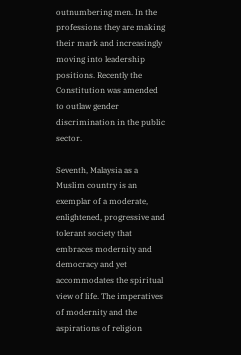outnumbering men. In the professions they are making their mark and increasingly moving into leadership positions. Recently the Constitution was amended to outlaw gender discrimination in the public sector.

Seventh, Malaysia as a Muslim country is an exemplar of a moderate, enlightened, progressive and tolerant society that embraces modernity and democracy and yet accommodates the spiritual view of life. The imperatives of modernity and the aspirations of religion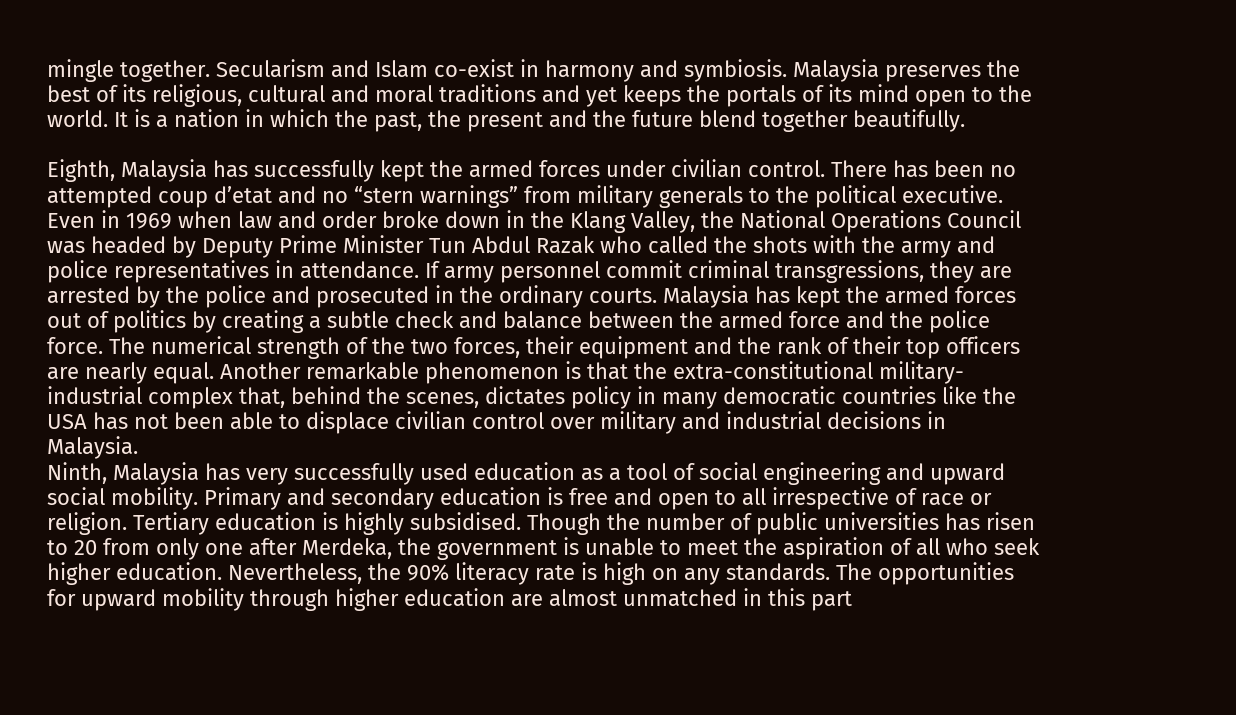mingle together. Secularism and Islam co-exist in harmony and symbiosis. Malaysia preserves the best of its religious, cultural and moral traditions and yet keeps the portals of its mind open to the world. It is a nation in which the past, the present and the future blend together beautifully.

Eighth, Malaysia has successfully kept the armed forces under civilian control. There has been no attempted coup d’etat and no “stern warnings” from military generals to the political executive. Even in 1969 when law and order broke down in the Klang Valley, the National Operations Council was headed by Deputy Prime Minister Tun Abdul Razak who called the shots with the army and police representatives in attendance. If army personnel commit criminal transgressions, they are arrested by the police and prosecuted in the ordinary courts. Malaysia has kept the armed forces out of politics by creating a subtle check and balance between the armed force and the police force. The numerical strength of the two forces, their equipment and the rank of their top officers are nearly equal. Another remarkable phenomenon is that the extra-constitutional military-industrial complex that, behind the scenes, dictates policy in many democratic countries like the USA has not been able to displace civilian control over military and industrial decisions in Malaysia.
Ninth, Malaysia has very successfully used education as a tool of social engineering and upward social mobility. Primary and secondary education is free and open to all irrespective of race or religion. Tertiary education is highly subsidised. Though the number of public universities has risen to 20 from only one after Merdeka, the government is unable to meet the aspiration of all who seek higher education. Nevertheless, the 90% literacy rate is high on any standards. The opportunities for upward mobility through higher education are almost unmatched in this part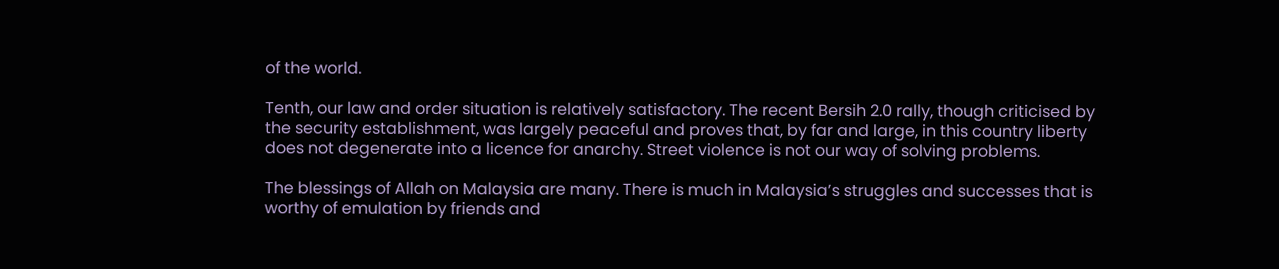of the world.

Tenth, our law and order situation is relatively satisfactory. The recent Bersih 2.0 rally, though criticised by the security establishment, was largely peaceful and proves that, by far and large, in this country liberty does not degenerate into a licence for anarchy. Street violence is not our way of solving problems.

The blessings of Allah on Malaysia are many. There is much in Malaysia’s struggles and successes that is worthy of emulation by friends and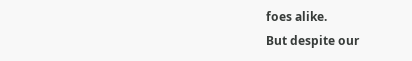foes alike.
But despite our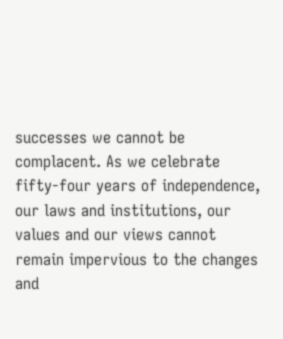successes we cannot be complacent. As we celebrate fifty-four years of independence, our laws and institutions, our values and our views cannot remain impervious to the changes and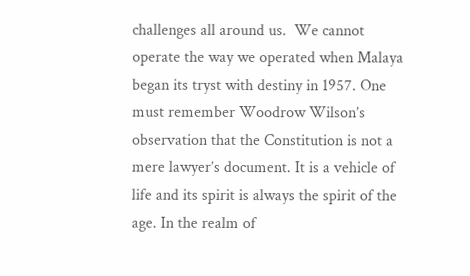challenges all around us.  We cannot operate the way we operated when Malaya began its tryst with destiny in 1957. One must remember Woodrow Wilson’s observation that the Constitution is not a mere lawyer’s document. It is a vehicle of life and its spirit is always the spirit of the age. In the realm of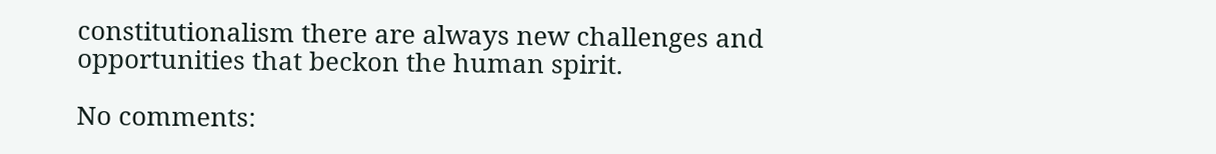constitutionalism there are always new challenges and opportunities that beckon the human spirit.

No comments: